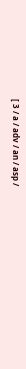[ 3 / a / adv / an / asp /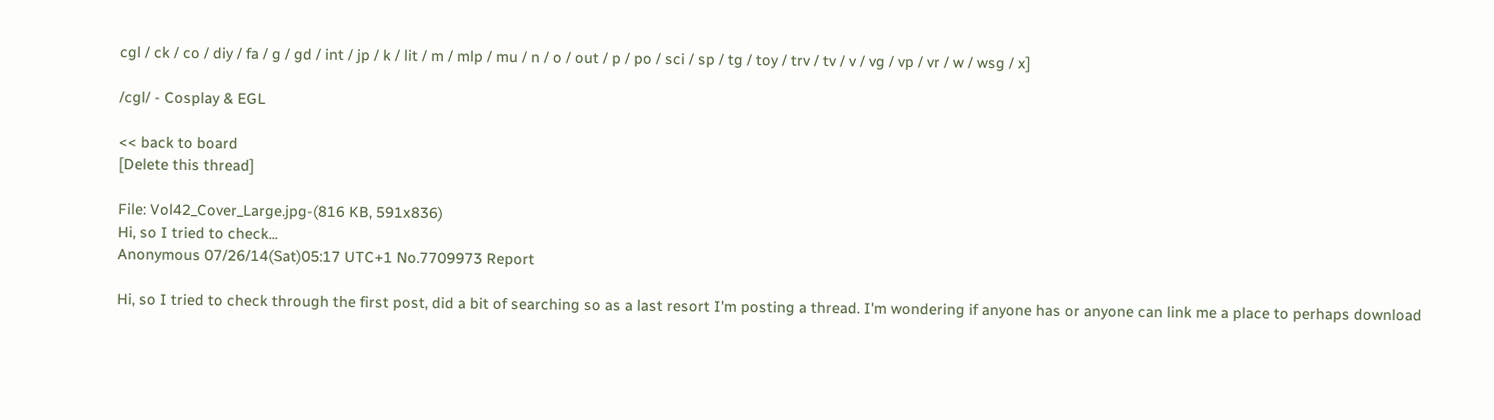cgl / ck / co / diy / fa / g / gd / int / jp / k / lit / m / mlp / mu / n / o / out / p / po / sci / sp / tg / toy / trv / tv / v / vg / vp / vr / w / wsg / x]

/cgl/ - Cosplay & EGL

<< back to board
[Delete this thread]

File: Vol42_Cover_Large.jpg-(816 KB, 591x836)
Hi, so I tried to check...
Anonymous 07/26/14(Sat)05:17 UTC+1 No.7709973 Report

Hi, so I tried to check through the first post, did a bit of searching so as a last resort I'm posting a thread. I'm wondering if anyone has or anyone can link me a place to perhaps download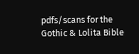pdfs/scans for the Gothic & Lolita Bible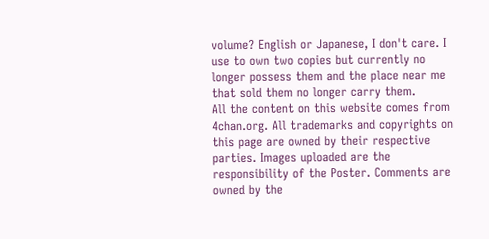volume? English or Japanese, I don't care. I use to own two copies but currently no longer possess them and the place near me that sold them no longer carry them.
All the content on this website comes from 4chan.org. All trademarks and copyrights on this page are owned by their respective parties. Images uploaded are the responsibility of the Poster. Comments are owned by the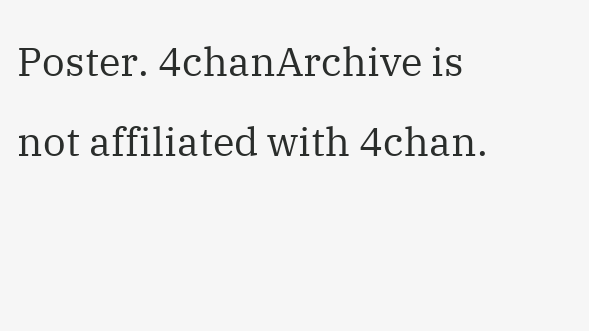Poster. 4chanArchive is not affiliated with 4chan.